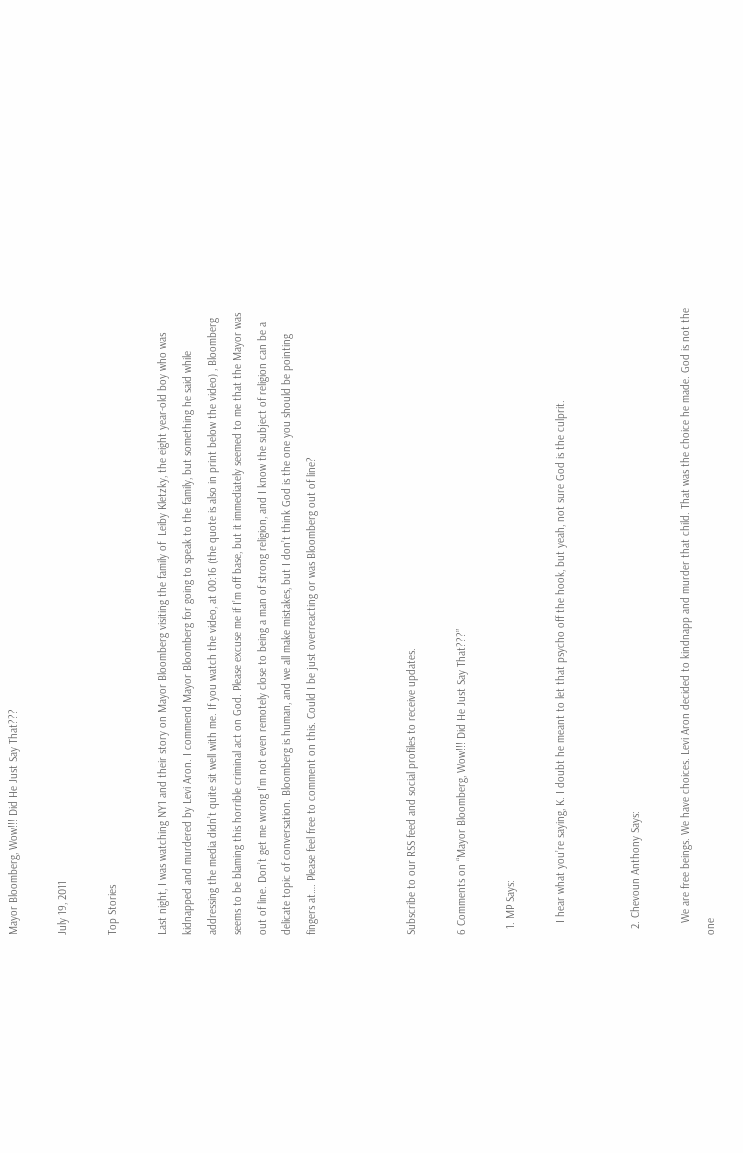Mayor Bloomberg, Wow!!! Did He Just Say That???

July 19, 2011

Top Stories

Last night, I was watching NY1 and their story on Mayor Bloomberg visiting the family of  Leiby Kletzky, the eight year-old boy who was kidnapped and murdered by Levi Aron. I commend Mayor Bloomberg for going to speak to the family, but something he said while addressing the media didn’t quite sit well with me. If you watch the video, at 00:16 (the quote is also in print below the video) , Bloomberg seems to be blaming this horrible criminal act on God. Please excuse me if I’m off base, but it immediately seemed to me that the Mayor was out of line. Don’t get me wrong I’m not even remotely close to being a man of strong religion, and I know the subject of religion can be a delicate topic of conversation. Bloomberg is human, and we all make mistakes, but I don’t think God is the one you should be pointing fingers at…. Please feel free to comment on this. Could I be just overreacting or was Bloomberg out of line?



Subscribe to our RSS feed and social profiles to receive updates.

6 Comments on “Mayor Bloomberg, Wow!!! Did He Just Say That???”

  1. MP Says:

    I hear what you’re saying, K. I doubt he meant to let that psycho off the hook, but yeah, not sure God is the culprit.


  2. Chevoun Anthony Says:

    We are free beings. We have choices. Levi Aron decided to kindnapp and murder that child. That was the choice he made. God is not the one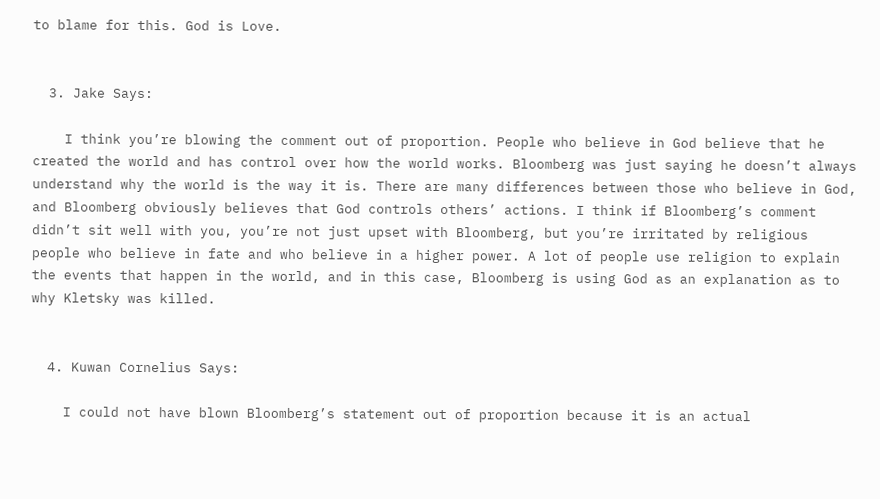to blame for this. God is Love.


  3. Jake Says:

    I think you’re blowing the comment out of proportion. People who believe in God believe that he created the world and has control over how the world works. Bloomberg was just saying he doesn’t always understand why the world is the way it is. There are many differences between those who believe in God, and Bloomberg obviously believes that God controls others’ actions. I think if Bloomberg’s comment didn’t sit well with you, you’re not just upset with Bloomberg, but you’re irritated by religious people who believe in fate and who believe in a higher power. A lot of people use religion to explain the events that happen in the world, and in this case, Bloomberg is using God as an explanation as to why Kletsky was killed.


  4. Kuwan Cornelius Says:

    I could not have blown Bloomberg’s statement out of proportion because it is an actual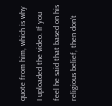quote from him, which is why I uploaded the video. If you feel he said that based on his religious belief, then don’t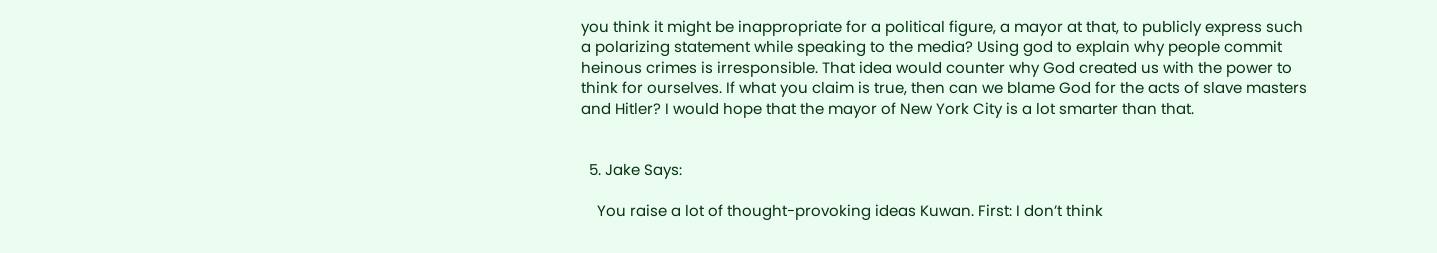you think it might be inappropriate for a political figure, a mayor at that, to publicly express such a polarizing statement while speaking to the media? Using god to explain why people commit heinous crimes is irresponsible. That idea would counter why God created us with the power to think for ourselves. If what you claim is true, then can we blame God for the acts of slave masters and Hitler? I would hope that the mayor of New York City is a lot smarter than that.


  5. Jake Says:

    You raise a lot of thought-provoking ideas Kuwan. First: I don’t think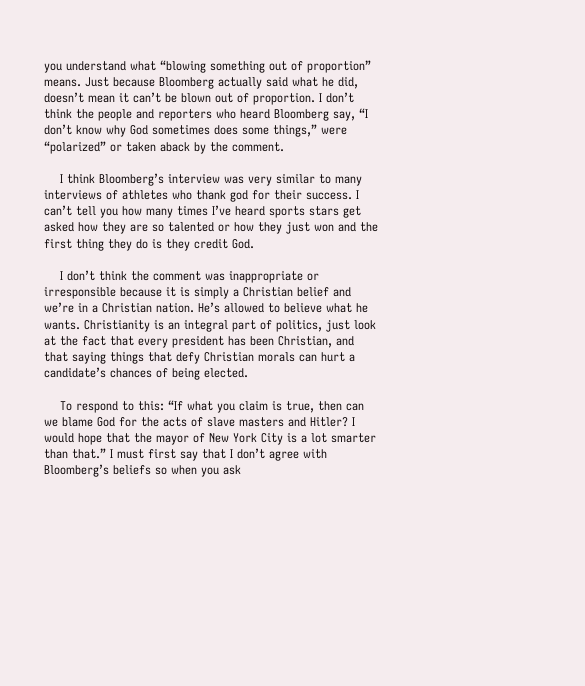you understand what “blowing something out of proportion” means. Just because Bloomberg actually said what he did, doesn’t mean it can’t be blown out of proportion. I don’t think the people and reporters who heard Bloomberg say, “I don’t know why God sometimes does some things,” were “polarized” or taken aback by the comment.

    I think Bloomberg’s interview was very similar to many interviews of athletes who thank god for their success. I can’t tell you how many times I’ve heard sports stars get asked how they are so talented or how they just won and the first thing they do is they credit God.

    I don’t think the comment was inappropriate or irresponsible because it is simply a Christian belief and we’re in a Christian nation. He’s allowed to believe what he wants. Christianity is an integral part of politics, just look at the fact that every president has been Christian, and that saying things that defy Christian morals can hurt a candidate’s chances of being elected.

    To respond to this: “If what you claim is true, then can we blame God for the acts of slave masters and Hitler? I would hope that the mayor of New York City is a lot smarter than that.” I must first say that I don’t agree with Bloomberg’s beliefs so when you ask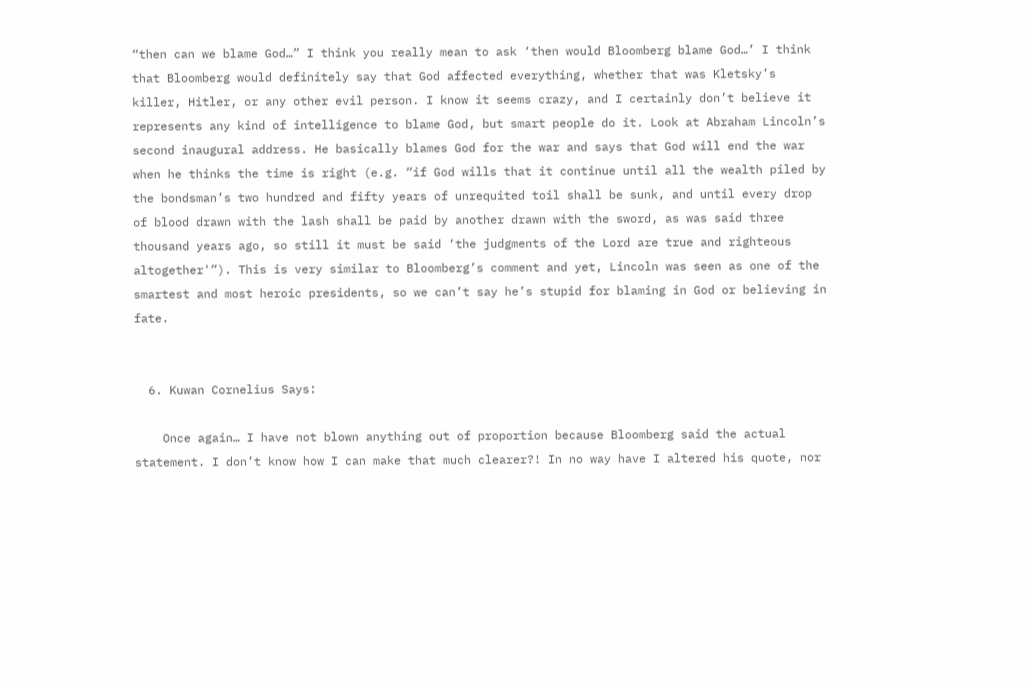“then can we blame God…” I think you really mean to ask ‘then would Bloomberg blame God…’ I think that Bloomberg would definitely say that God affected everything, whether that was Kletsky’s killer, Hitler, or any other evil person. I know it seems crazy, and I certainly don’t believe it represents any kind of intelligence to blame God, but smart people do it. Look at Abraham Lincoln’s second inaugural address. He basically blames God for the war and says that God will end the war when he thinks the time is right (e.g. “if God wills that it continue until all the wealth piled by the bondsman’s two hundred and fifty years of unrequited toil shall be sunk, and until every drop of blood drawn with the lash shall be paid by another drawn with the sword, as was said three thousand years ago, so still it must be said ‘the judgments of the Lord are true and righteous altogether'”). This is very similar to Bloomberg’s comment and yet, Lincoln was seen as one of the smartest and most heroic presidents, so we can’t say he’s stupid for blaming in God or believing in fate.


  6. Kuwan Cornelius Says:

    Once again… I have not blown anything out of proportion because Bloomberg said the actual statement. I don’t know how I can make that much clearer?! In no way have I altered his quote, nor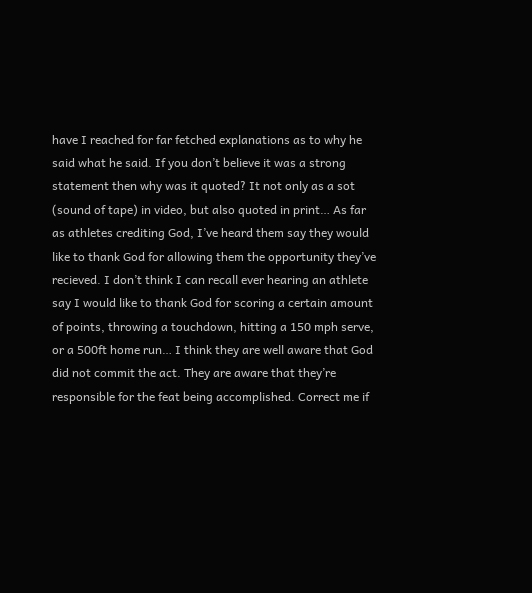have I reached for far fetched explanations as to why he said what he said. If you don’t believe it was a strong statement then why was it quoted? It not only as a sot (sound of tape) in video, but also quoted in print… As far as athletes crediting God, I’ve heard them say they would like to thank God for allowing them the opportunity they’ve recieved. I don’t think I can recall ever hearing an athlete say I would like to thank God for scoring a certain amount of points, throwing a touchdown, hitting a 150 mph serve, or a 500ft home run… I think they are well aware that God did not commit the act. They are aware that they’re responsible for the feat being accomplished. Correct me if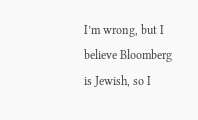I’m wrong, but I believe Bloomberg is Jewish, so I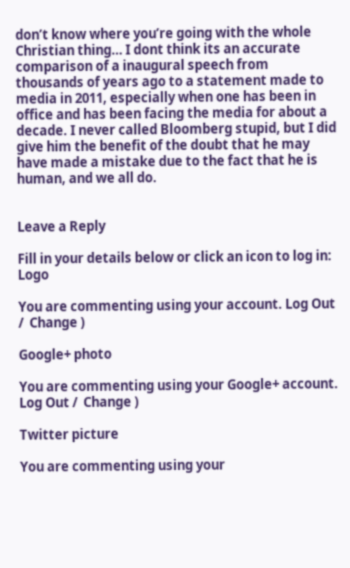don’t know where you’re going with the whole Christian thing… I dont think its an accurate comparison of a inaugural speech from thousands of years ago to a statement made to media in 2011, especially when one has been in office and has been facing the media for about a decade. I never called Bloomberg stupid, but I did give him the benefit of the doubt that he may have made a mistake due to the fact that he is human, and we all do.


Leave a Reply

Fill in your details below or click an icon to log in: Logo

You are commenting using your account. Log Out /  Change )

Google+ photo

You are commenting using your Google+ account. Log Out /  Change )

Twitter picture

You are commenting using your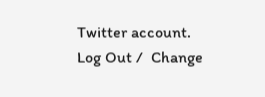Twitter account. Log Out /  Change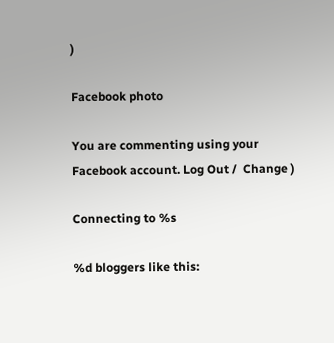)

Facebook photo

You are commenting using your Facebook account. Log Out /  Change )

Connecting to %s

%d bloggers like this: